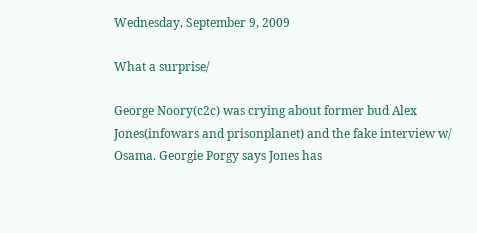Wednesday, September 9, 2009

What a surprise/

George Noory(c2c) was crying about former bud Alex Jones(infowars and prisonplanet) and the fake interview w/ Osama. Georgie Porgy says Jones has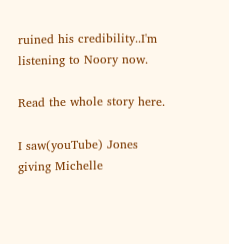ruined his credibility..I'm listening to Noory now.

Read the whole story here.

I saw(youTube) Jones giving Michelle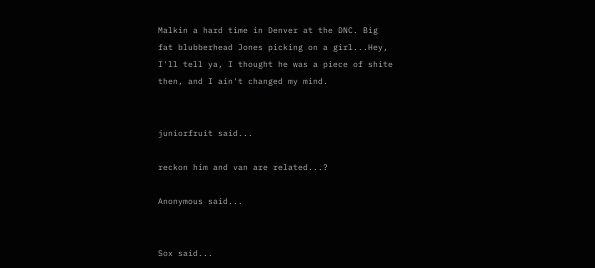Malkin a hard time in Denver at the DNC. Big fat blubberhead Jones picking on a girl...Hey, I'll tell ya, I thought he was a piece of shite then, and I ain't changed my mind.


juniorfruit said...

reckon him and van are related...?

Anonymous said...


Sox said...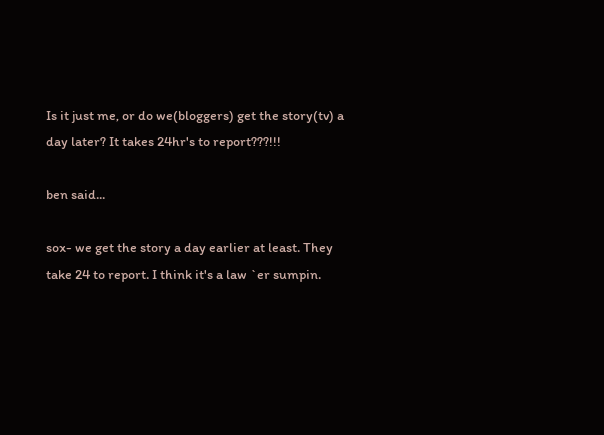Is it just me, or do we(bloggers) get the story(tv) a day later? It takes 24hr's to report???!!!

ben said...

sox- we get the story a day earlier at least. They take 24 to report. I think it's a law `er sumpin.